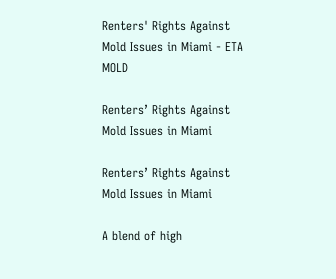Renters' Rights Against Mold Issues in Miami - ETA MOLD

Renters’ Rights Against Mold Issues in Miami

Renters’ Rights Against Mold Issues in Miami

A blend of high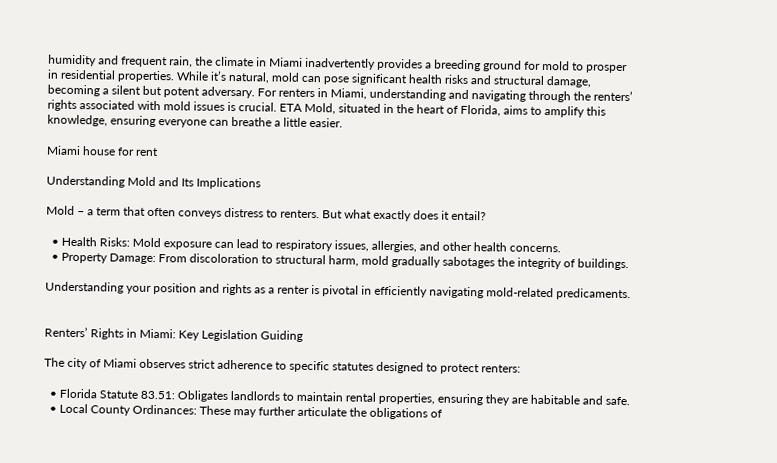humidity and frequent rain, the climate in Miami inadvertently provides a breeding ground for mold to prosper in residential properties. While it’s natural, mold can pose significant health risks and structural damage, becoming a silent but potent adversary. For renters in Miami, understanding and navigating through the renters’ rights associated with mold issues is crucial. ETA Mold, situated in the heart of Florida, aims to amplify this knowledge, ensuring everyone can breathe a little easier.

Miami house for rent

Understanding Mold and Its Implications

Mold – a term that often conveys distress to renters. But what exactly does it entail?

  • Health Risks: Mold exposure can lead to respiratory issues, allergies, and other health concerns.
  • Property Damage: From discoloration to structural harm, mold gradually sabotages the integrity of buildings.

Understanding your position and rights as a renter is pivotal in efficiently navigating mold-related predicaments.


Renters’ Rights in Miami: Key Legislation Guiding

The city of Miami observes strict adherence to specific statutes designed to protect renters:

  • Florida Statute 83.51: Obligates landlords to maintain rental properties, ensuring they are habitable and safe.
  • Local County Ordinances: These may further articulate the obligations of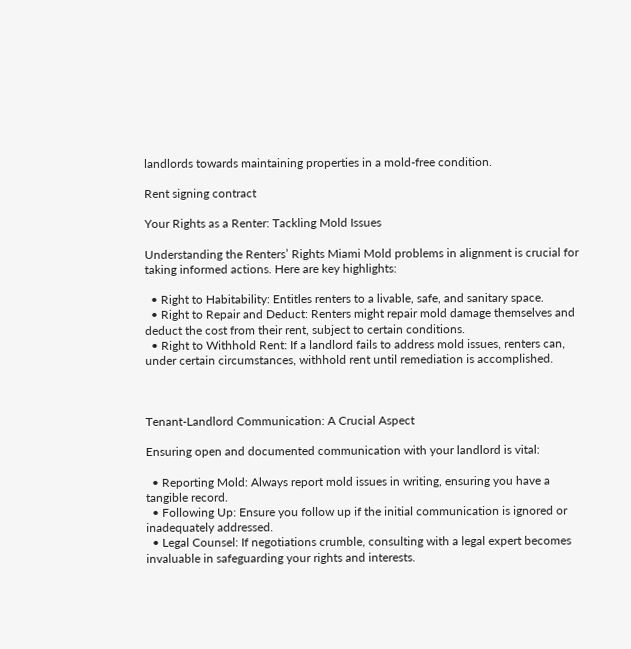landlords towards maintaining properties in a mold-free condition.

Rent signing contract

Your Rights as a Renter: Tackling Mold Issues

Understanding the Renters’ Rights Miami Mold problems in alignment is crucial for taking informed actions. Here are key highlights:

  • Right to Habitability: Entitles renters to a livable, safe, and sanitary space.
  • Right to Repair and Deduct: Renters might repair mold damage themselves and deduct the cost from their rent, subject to certain conditions.
  • Right to Withhold Rent: If a landlord fails to address mold issues, renters can, under certain circumstances, withhold rent until remediation is accomplished.



Tenant-Landlord Communication: A Crucial Aspect

Ensuring open and documented communication with your landlord is vital:

  • Reporting Mold: Always report mold issues in writing, ensuring you have a tangible record.
  • Following Up: Ensure you follow up if the initial communication is ignored or inadequately addressed.
  • Legal Counsel: If negotiations crumble, consulting with a legal expert becomes invaluable in safeguarding your rights and interests.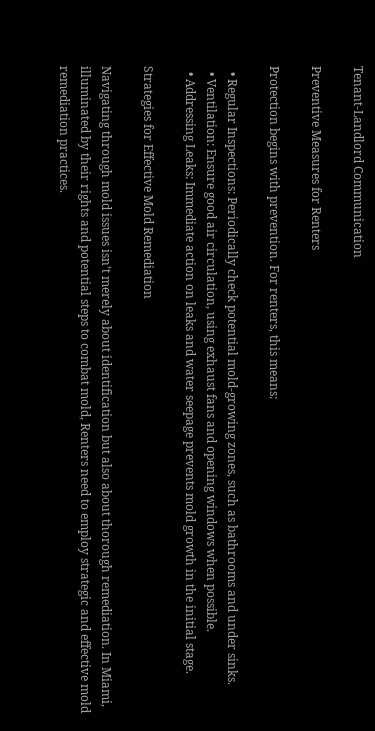Tenant-Landlord Communication

Preventive Measures for Renters

Protection begins with prevention. For renters, this means:

  • Regular Inspections: Periodically check potential mold-growing zones, such as bathrooms and under sinks.
  • Ventilation: Ensure good air circulation, using exhaust fans and opening windows when possible.
  • Addressing Leaks: Immediate action on leaks and water seepage prevents mold growth in the initial stage.

Strategies for Effective Mold Remediation

Navigating through mold issues isn’t merely about identification but also about thorough remediation. In Miami, illuminated by their rights and potential steps to combat mold, Renters need to employ strategic and effective mold remediation practices.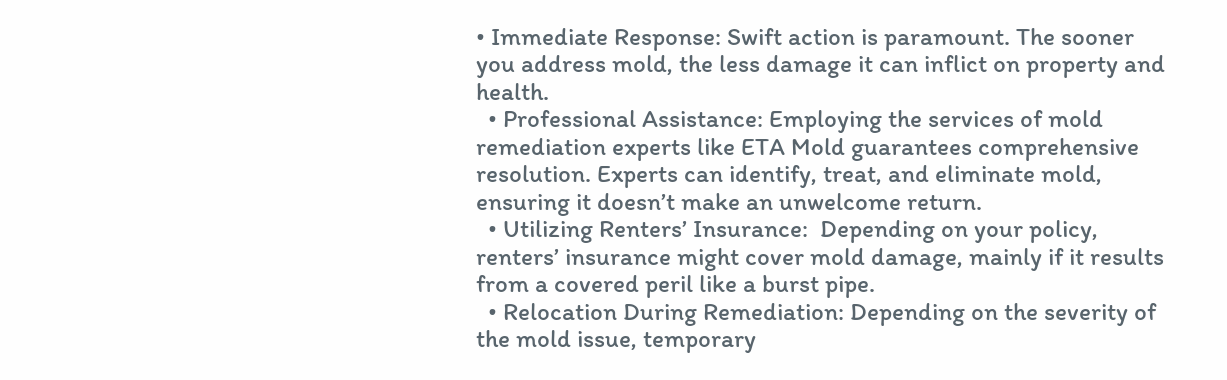• Immediate Response: Swift action is paramount. The sooner you address mold, the less damage it can inflict on property and health.
  • Professional Assistance: Employing the services of mold remediation experts like ETA Mold guarantees comprehensive resolution. Experts can identify, treat, and eliminate mold, ensuring it doesn’t make an unwelcome return.
  • Utilizing Renters’ Insurance:  Depending on your policy, renters’ insurance might cover mold damage, mainly if it results from a covered peril like a burst pipe.
  • Relocation During Remediation: Depending on the severity of the mold issue, temporary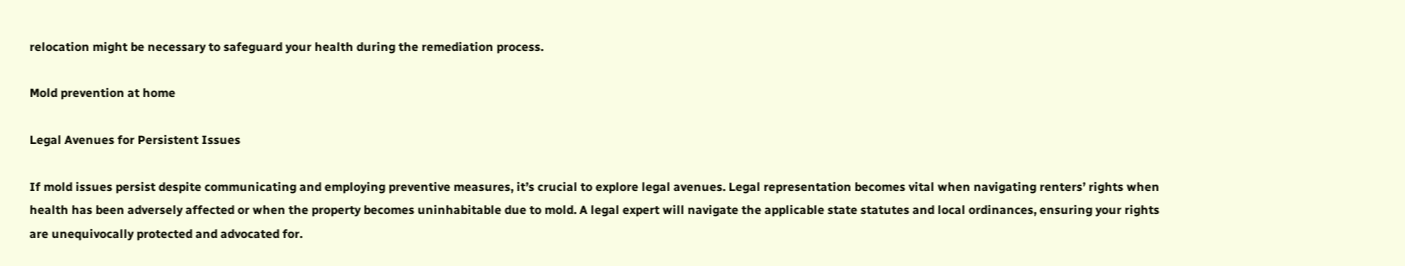relocation might be necessary to safeguard your health during the remediation process.

Mold prevention at home

Legal Avenues for Persistent Issues

If mold issues persist despite communicating and employing preventive measures, it’s crucial to explore legal avenues. Legal representation becomes vital when navigating renters’ rights when health has been adversely affected or when the property becomes uninhabitable due to mold. A legal expert will navigate the applicable state statutes and local ordinances, ensuring your rights are unequivocally protected and advocated for.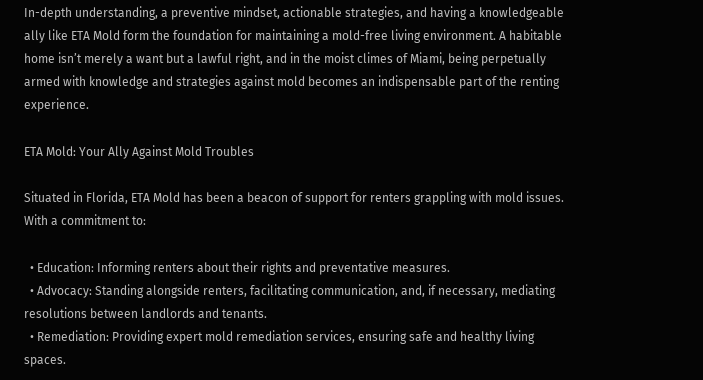In-depth understanding, a preventive mindset, actionable strategies, and having a knowledgeable ally like ETA Mold form the foundation for maintaining a mold-free living environment. A habitable home isn’t merely a want but a lawful right, and in the moist climes of Miami, being perpetually armed with knowledge and strategies against mold becomes an indispensable part of the renting experience.

ETA Mold: Your Ally Against Mold Troubles

Situated in Florida, ETA Mold has been a beacon of support for renters grappling with mold issues. With a commitment to:

  • Education: Informing renters about their rights and preventative measures.
  • Advocacy: Standing alongside renters, facilitating communication, and, if necessary, mediating resolutions between landlords and tenants.
  • Remediation: Providing expert mold remediation services, ensuring safe and healthy living spaces.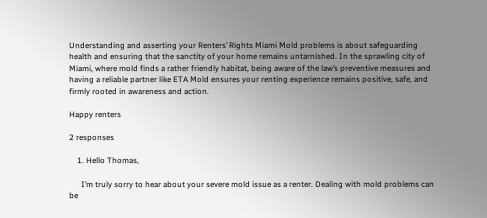Understanding and asserting your Renters’ Rights Miami Mold problems is about safeguarding health and ensuring that the sanctity of your home remains untarnished. In the sprawling city of Miami, where mold finds a rather friendly habitat, being aware of the law’s preventive measures and having a reliable partner like ETA Mold ensures your renting experience remains positive, safe, and firmly rooted in awareness and action.

Happy renters

2 responses

    1. Hello Thomas,

      I’m truly sorry to hear about your severe mold issue as a renter. Dealing with mold problems can be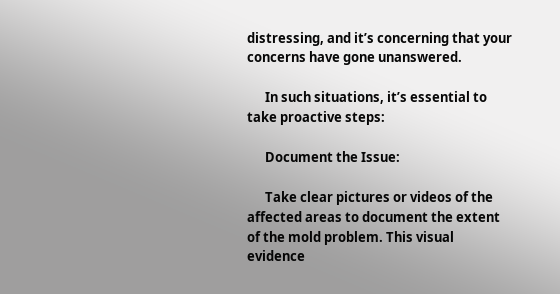distressing, and it’s concerning that your concerns have gone unanswered.

      In such situations, it’s essential to take proactive steps:

      Document the Issue:

      Take clear pictures or videos of the affected areas to document the extent of the mold problem. This visual evidence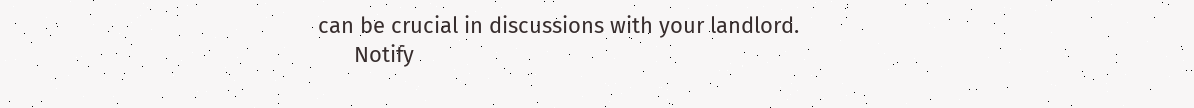can be crucial in discussions with your landlord.
      Notify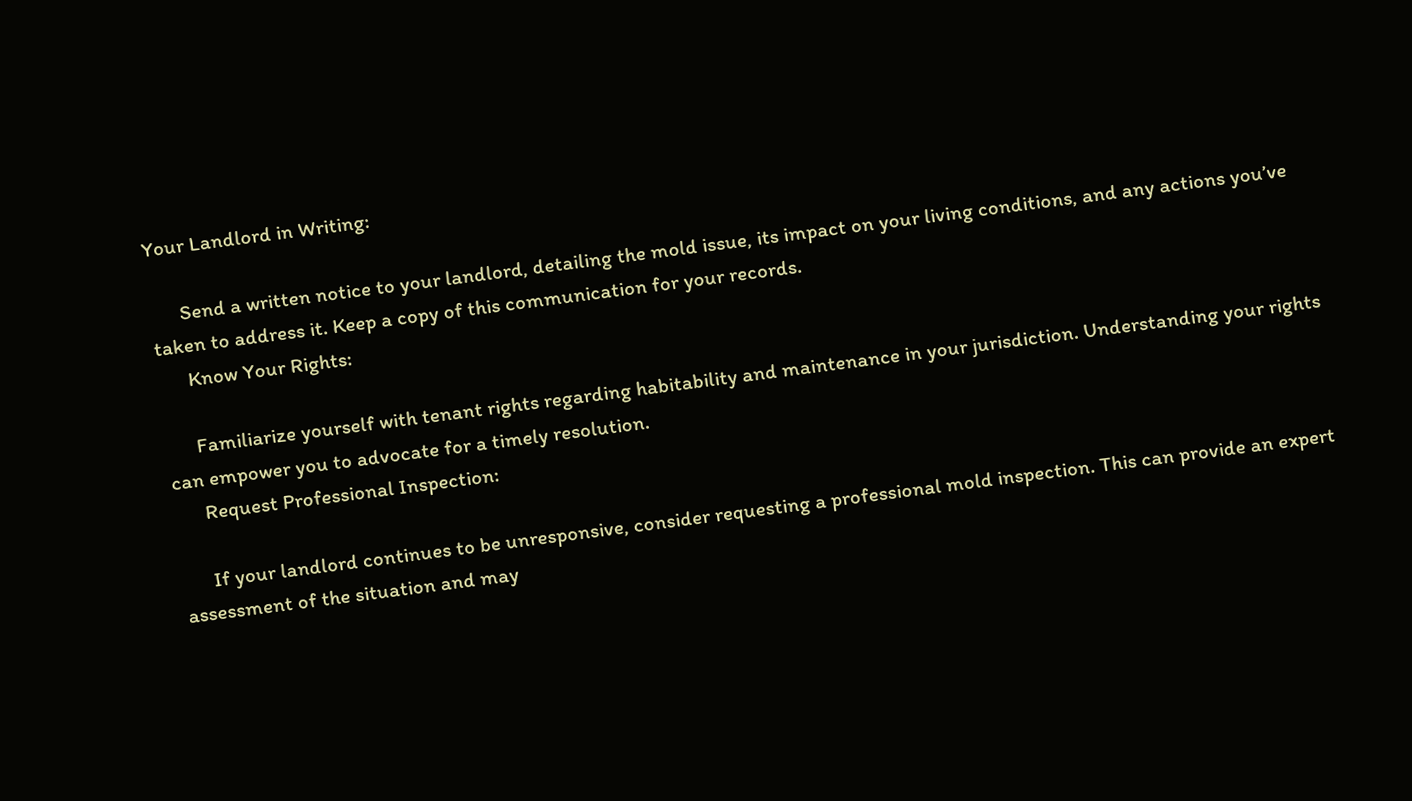Your Landlord in Writing:

      Send a written notice to your landlord, detailing the mold issue, its impact on your living conditions, and any actions you’ve taken to address it. Keep a copy of this communication for your records.
      Know Your Rights:

      Familiarize yourself with tenant rights regarding habitability and maintenance in your jurisdiction. Understanding your rights can empower you to advocate for a timely resolution.
      Request Professional Inspection:

      If your landlord continues to be unresponsive, consider requesting a professional mold inspection. This can provide an expert assessment of the situation and may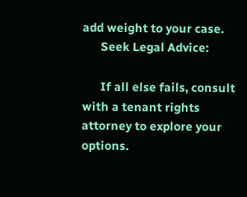add weight to your case.
      Seek Legal Advice:

      If all else fails, consult with a tenant rights attorney to explore your options.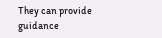They can provide guidance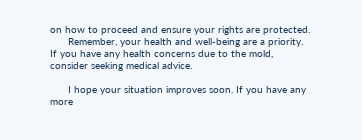on how to proceed and ensure your rights are protected.
      Remember, your health and well-being are a priority. If you have any health concerns due to the mold, consider seeking medical advice.

      I hope your situation improves soon. If you have any more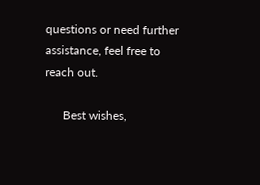questions or need further assistance, feel free to reach out.

      Best wishes,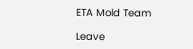ETA Mold Team

Leave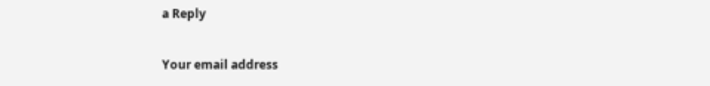a Reply

Your email address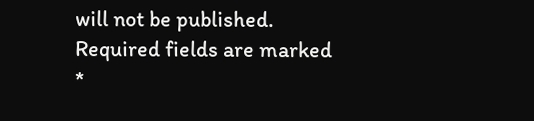will not be published. Required fields are marked *